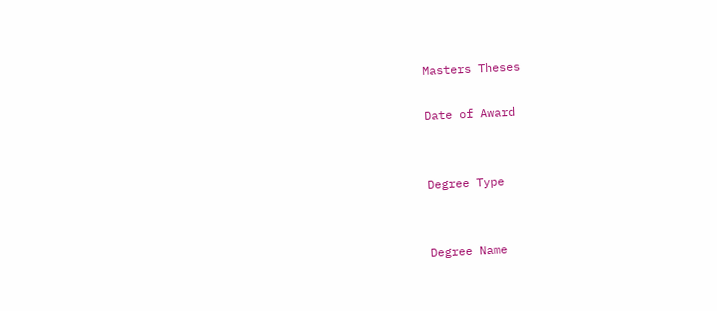Masters Theses

Date of Award


Degree Type


Degree Name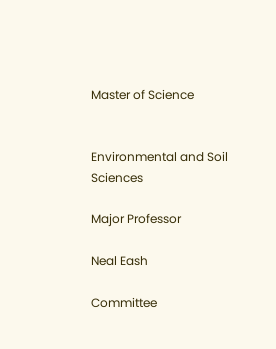Master of Science


Environmental and Soil Sciences

Major Professor

Neal Eash

Committee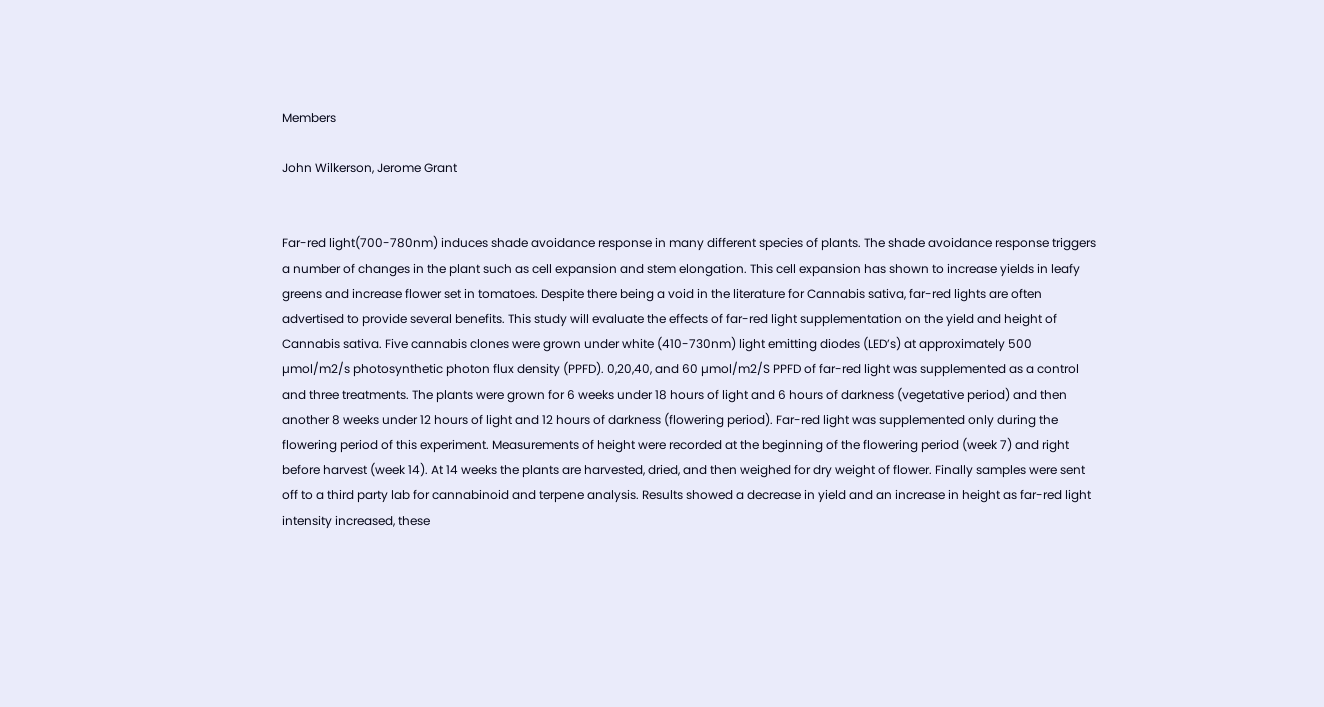Members

John Wilkerson, Jerome Grant


Far-red light(700-780nm) induces shade avoidance response in many different species of plants. The shade avoidance response triggers a number of changes in the plant such as cell expansion and stem elongation. This cell expansion has shown to increase yields in leafy greens and increase flower set in tomatoes. Despite there being a void in the literature for Cannabis sativa, far-red lights are often advertised to provide several benefits. This study will evaluate the effects of far-red light supplementation on the yield and height of Cannabis sativa. Five cannabis clones were grown under white (410-730nm) light emitting diodes (LED’s) at approximately 500 µmol/m2/s photosynthetic photon flux density (PPFD). 0,20,40, and 60 µmol/m2/S PPFD of far-red light was supplemented as a control and three treatments. The plants were grown for 6 weeks under 18 hours of light and 6 hours of darkness (vegetative period) and then another 8 weeks under 12 hours of light and 12 hours of darkness (flowering period). Far-red light was supplemented only during the flowering period of this experiment. Measurements of height were recorded at the beginning of the flowering period (week 7) and right before harvest (week 14). At 14 weeks the plants are harvested, dried, and then weighed for dry weight of flower. Finally samples were sent off to a third party lab for cannabinoid and terpene analysis. Results showed a decrease in yield and an increase in height as far-red light intensity increased, these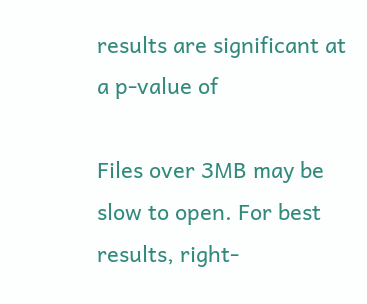results are significant at a p-value of

Files over 3MB may be slow to open. For best results, right-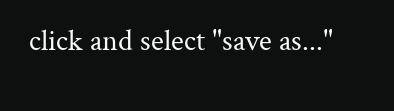click and select "save as..."